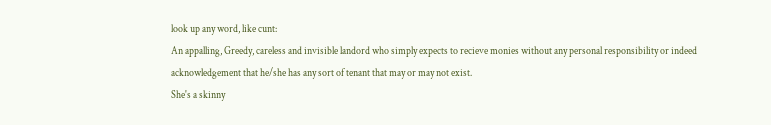look up any word, like cunt:
An appalling, Greedy, careless and invisible landord who simply expects to recieve monies without any personal responsibility or indeed acknowledgement that he/she has any sort of tenant that may or may not exist.
She's a skinny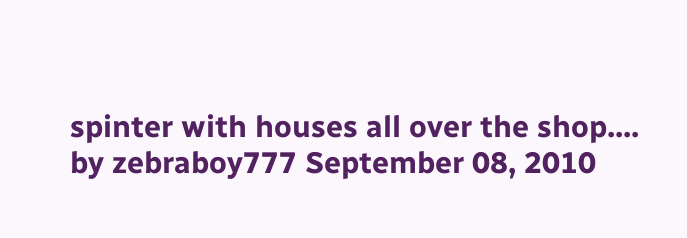spinter with houses all over the shop....
by zebraboy777 September 08, 2010